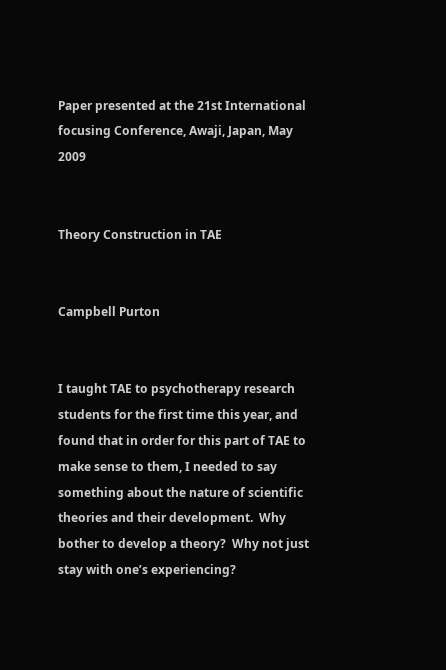Paper presented at the 21st International focusing Conference, Awaji, Japan, May 2009


Theory Construction in TAE


Campbell Purton


I taught TAE to psychotherapy research students for the first time this year, and found that in order for this part of TAE to make sense to them, I needed to say something about the nature of scientific theories and their development.  Why bother to develop a theory?  Why not just stay with one’s experiencing?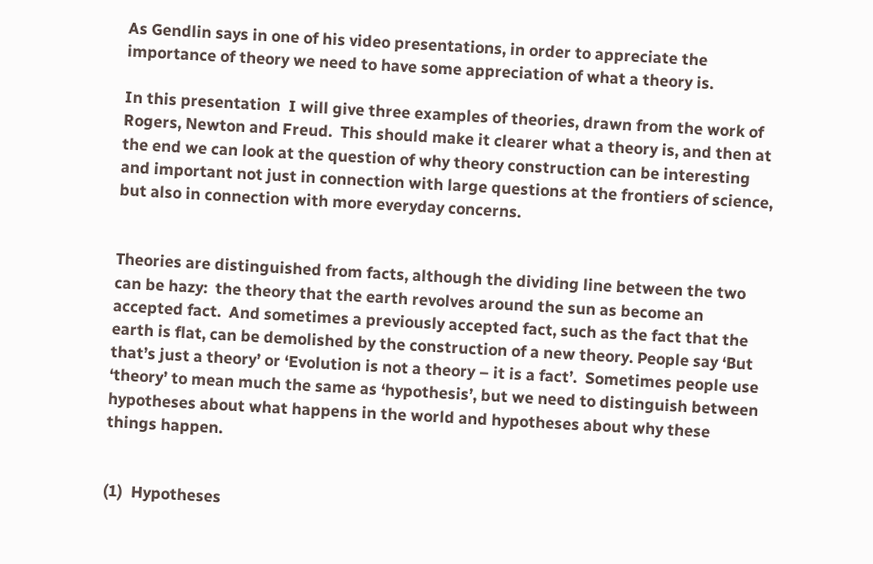As Gendlin says in one of his video presentations, in order to appreciate the importance of theory we need to have some appreciation of what a theory is.

In this presentation  I will give three examples of theories, drawn from the work of Rogers, Newton and Freud.  This should make it clearer what a theory is, and then at the end we can look at the question of why theory construction can be interesting and important not just in connection with large questions at the frontiers of science, but also in connection with more everyday concerns.


Theories are distinguished from facts, although the dividing line between the two can be hazy:  the theory that the earth revolves around the sun as become an accepted fact.  And sometimes a previously accepted fact, such as the fact that the earth is flat, can be demolished by the construction of a new theory. People say ‘But that’s just a theory’ or ‘Evolution is not a theory – it is a fact’.  Sometimes people use ‘theory’ to mean much the same as ‘hypothesis’, but we need to distinguish between hypotheses about what happens in the world and hypotheses about why these things happen.


(1)  Hypotheses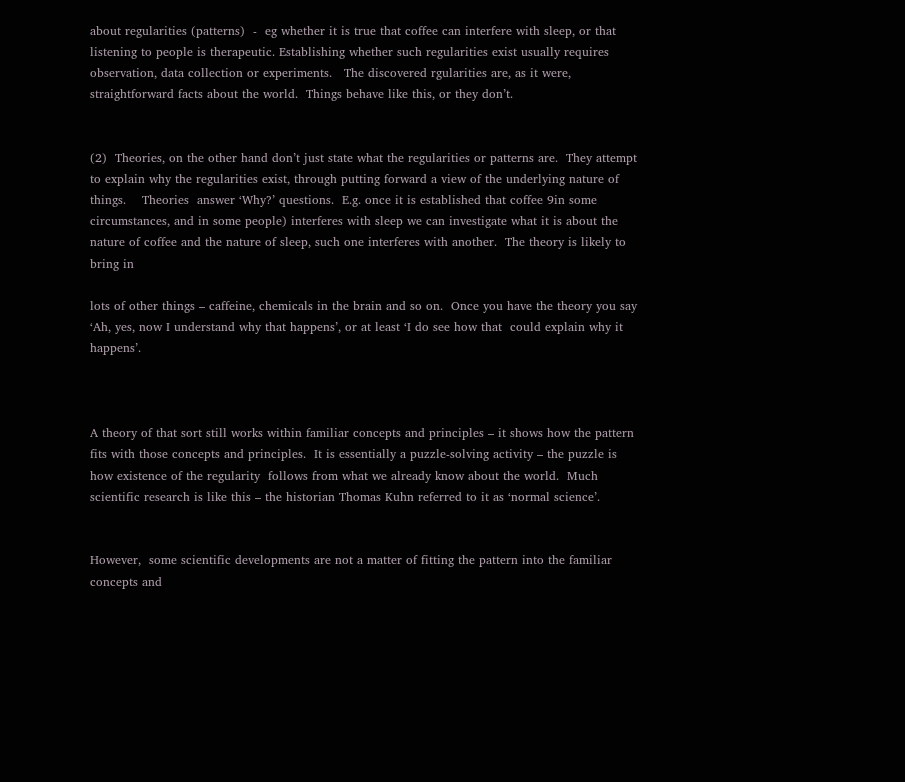about regularities (patterns)  -  eg whether it is true that coffee can interfere with sleep, or that listening to people is therapeutic. Establishing whether such regularities exist usually requires observation, data collection or experiments.   The discovered rgularities are, as it were, straightforward facts about the world.  Things behave like this, or they don’t.


(2)  Theories, on the other hand don’t just state what the regularities or patterns are.  They attempt to explain why the regularities exist, through putting forward a view of the underlying nature of things.    Theories  answer ‘Why?’ questions.  E.g. once it is established that coffee 9in some circumstances, and in some people) interferes with sleep we can investigate what it is about the nature of coffee and the nature of sleep, such one interferes with another.  The theory is likely to bring in

lots of other things – caffeine, chemicals in the brain and so on.  Once you have the theory you say ‘Ah, yes, now I understand why that happens’, or at least ‘I do see how that  could explain why it happens’.



A theory of that sort still works within familiar concepts and principles – it shows how the pattern fits with those concepts and principles.  It is essentially a puzzle-solving activity – the puzzle is how existence of the regularity  follows from what we already know about the world.  Much scientific research is like this – the historian Thomas Kuhn referred to it as ‘normal science’.


However,  some scientific developments are not a matter of fitting the pattern into the familiar concepts and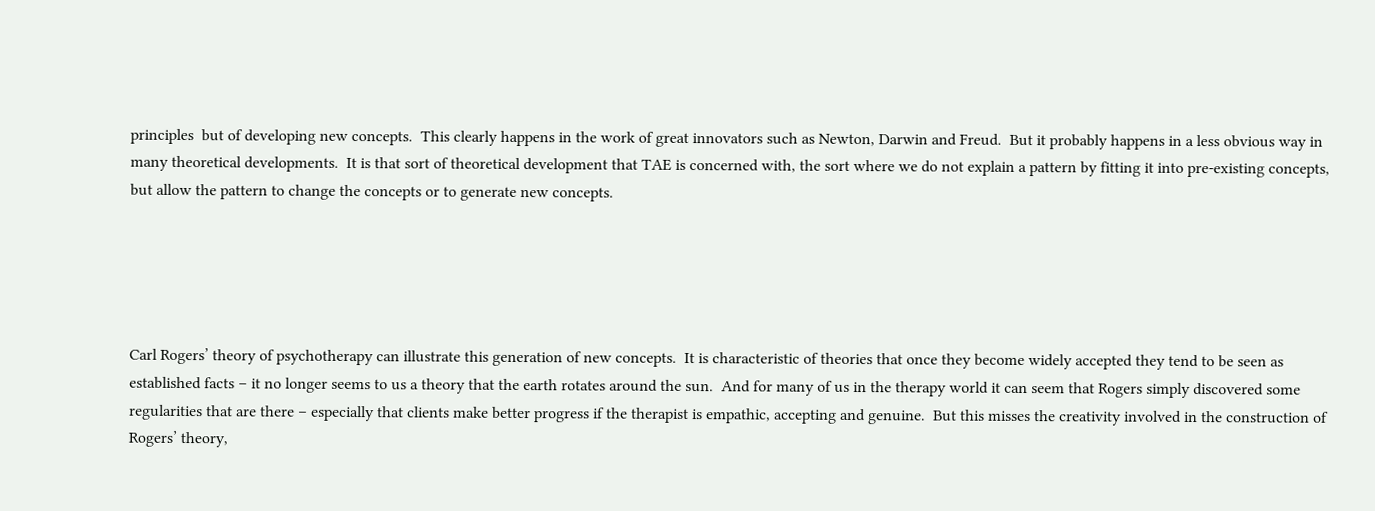principles  but of developing new concepts.  This clearly happens in the work of great innovators such as Newton, Darwin and Freud.  But it probably happens in a less obvious way in many theoretical developments.  It is that sort of theoretical development that TAE is concerned with, the sort where we do not explain a pattern by fitting it into pre-existing concepts, but allow the pattern to change the concepts or to generate new concepts.





Carl Rogers’ theory of psychotherapy can illustrate this generation of new concepts.  It is characteristic of theories that once they become widely accepted they tend to be seen as established facts – it no longer seems to us a theory that the earth rotates around the sun.  And for many of us in the therapy world it can seem that Rogers simply discovered some regularities that are there – especially that clients make better progress if the therapist is empathic, accepting and genuine.  But this misses the creativity involved in the construction of Rogers’ theory,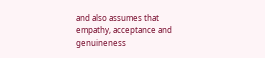and also assumes that empathy, acceptance and genuineness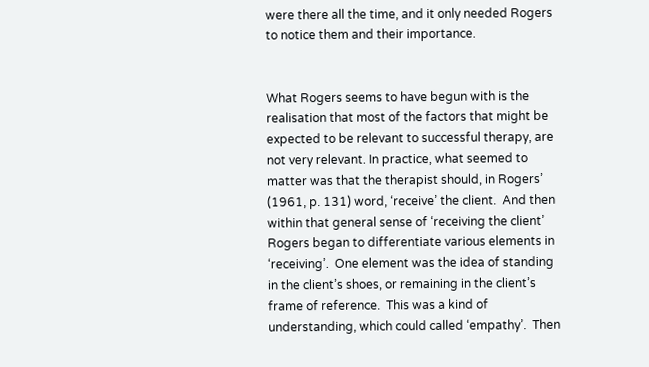were there all the time, and it only needed Rogers to notice them and their importance.


What Rogers seems to have begun with is the realisation that most of the factors that might be expected to be relevant to successful therapy, are not very relevant. In practice, what seemed to matter was that the therapist should, in Rogers’ (1961, p. 131) word, ‘receive’ the client.  And then within that general sense of ‘receiving the client’ Rogers began to differentiate various elements in ‘receiving’.  One element was the idea of standing in the client’s shoes, or remaining in the client’s frame of reference.  This was a kind of understanding, which could called ‘empathy’.  Then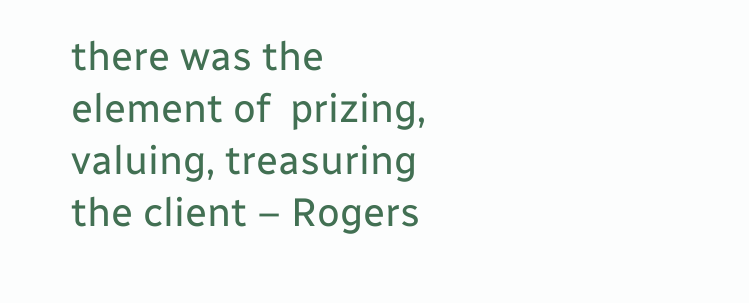there was the element of  prizing, valuing, treasuring the client – Rogers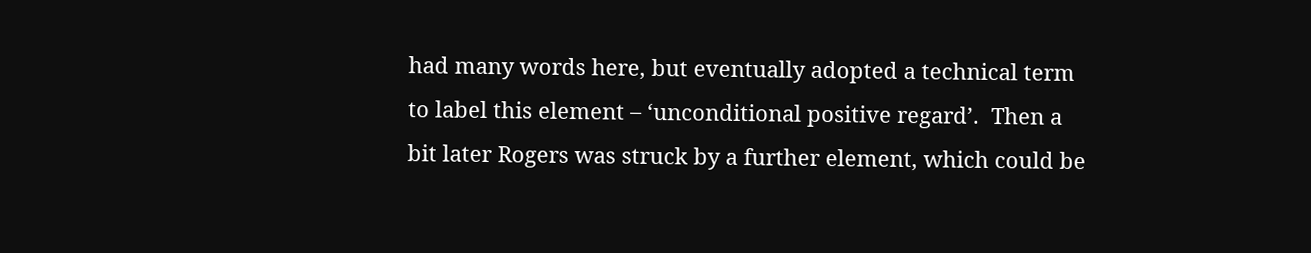had many words here, but eventually adopted a technical term to label this element – ‘unconditional positive regard’.  Then a bit later Rogers was struck by a further element, which could be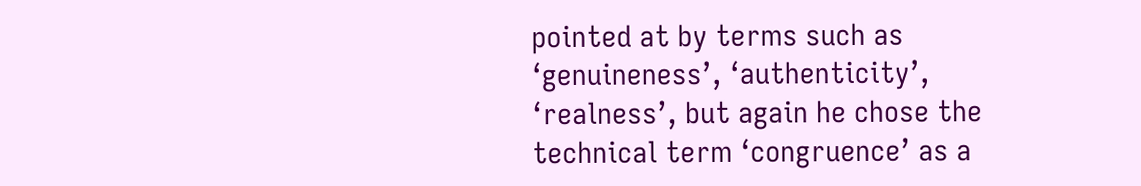pointed at by terms such as ‘genuineness’, ‘authenticity’, ‘realness’, but again he chose the technical term ‘congruence’ as a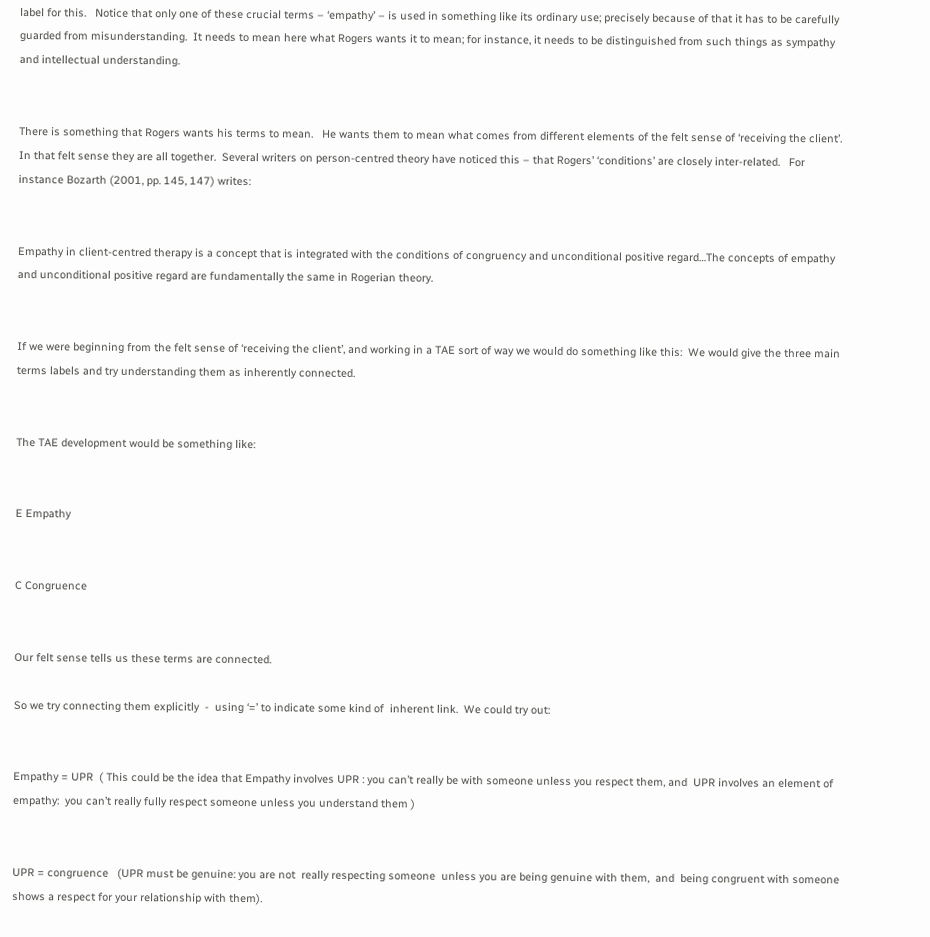label for this.   Notice that only one of these crucial terms – ‘empathy’ – is used in something like its ordinary use; precisely because of that it has to be carefully guarded from misunderstanding.  It needs to mean here what Rogers wants it to mean; for instance, it needs to be distinguished from such things as sympathy and intellectual understanding.


There is something that Rogers wants his terms to mean.   He wants them to mean what comes from different elements of the felt sense of ‘receiving the client’.  In that felt sense they are all together.  Several writers on person-centred theory have noticed this – that Rogers’ ‘conditions’ are closely inter-related.   For instance Bozarth (2001, pp. 145, 147) writes:


Empathy in client-centred therapy is a concept that is integrated with the conditions of congruency and unconditional positive regard…The concepts of empathy and unconditional positive regard are fundamentally the same in Rogerian theory.


If we were beginning from the felt sense of ‘receiving the client’, and working in a TAE sort of way we would do something like this:  We would give the three main terms labels and try understanding them as inherently connected.


The TAE development would be something like:


E Empathy


C Congruence


Our felt sense tells us these terms are connected.

So we try connecting them explicitly  -  using ‘=’ to indicate some kind of  inherent link.  We could try out:


Empathy = UPR  ( This could be the idea that Empathy involves UPR : you can’t really be with someone unless you respect them, and  UPR involves an element of empathy:  you can’t really fully respect someone unless you understand them )


UPR = congruence   (UPR must be genuine: you are not  really respecting someone  unless you are being genuine with them,  and  being congruent with someone shows a respect for your relationship with them).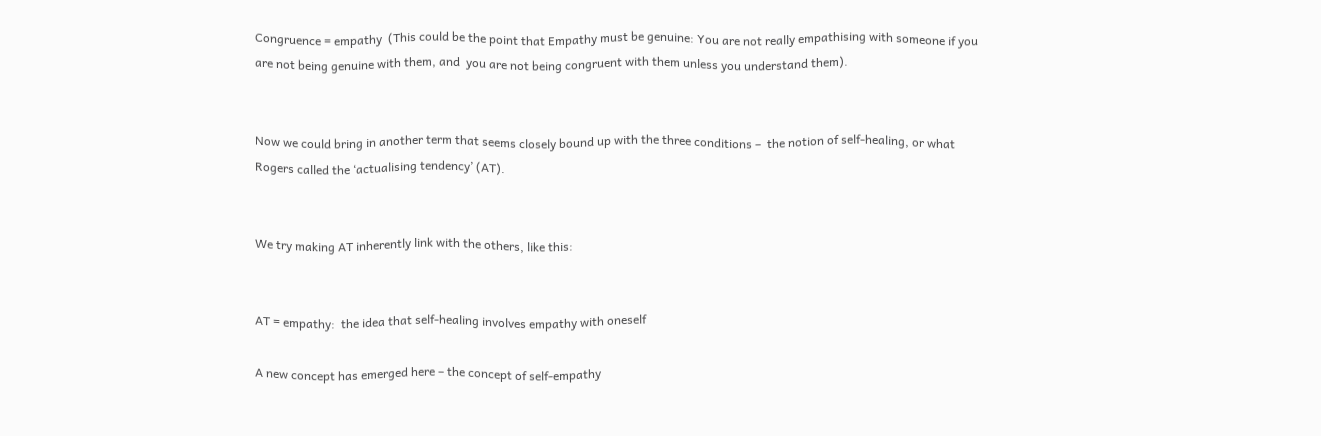Congruence = empathy  (This could be the point that Empathy must be genuine: You are not really empathising with someone if you are not being genuine with them, and  you are not being congruent with them unless you understand them).


Now we could bring in another term that seems closely bound up with the three conditions –  the notion of self-healing, or what Rogers called the ‘actualising tendency’ (AT).


We try making AT inherently link with the others, like this:


AT = empathy:  the idea that self-healing involves empathy with oneself

A new concept has emerged here – the concept of self-empathy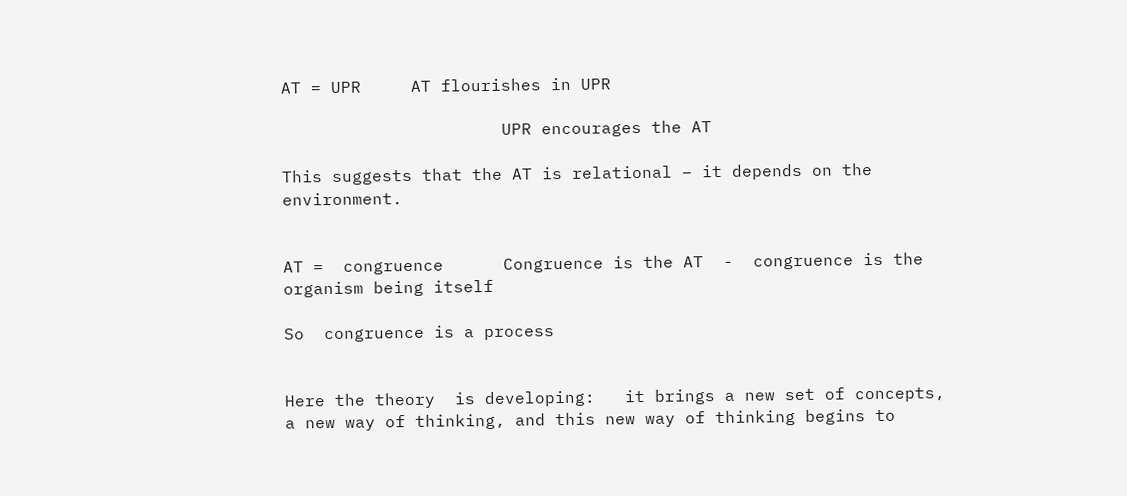AT = UPR     AT flourishes in UPR

                      UPR encourages the AT

This suggests that the AT is relational – it depends on the environment.


AT =  congruence      Congruence is the AT  -  congruence is the organism being itself

So  congruence is a process


Here the theory  is developing:   it brings a new set of concepts, a new way of thinking, and this new way of thinking begins to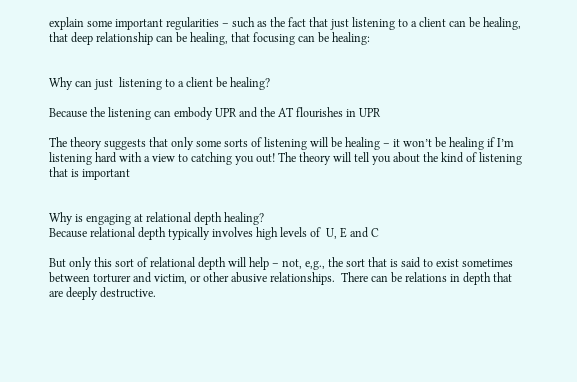explain some important regularities – such as the fact that just listening to a client can be healing, that deep relationship can be healing, that focusing can be healing:


Why can just  listening to a client be healing?

Because the listening can embody UPR and the AT flourishes in UPR

The theory suggests that only some sorts of listening will be healing – it won’t be healing if I’m listening hard with a view to catching you out! The theory will tell you about the kind of listening that is important


Why is engaging at relational depth healing?
Because relational depth typically involves high levels of  U, E and C

But only this sort of relational depth will help – not, e,g., the sort that is said to exist sometimes between torturer and victim, or other abusive relationships.  There can be relations in depth that are deeply destructive.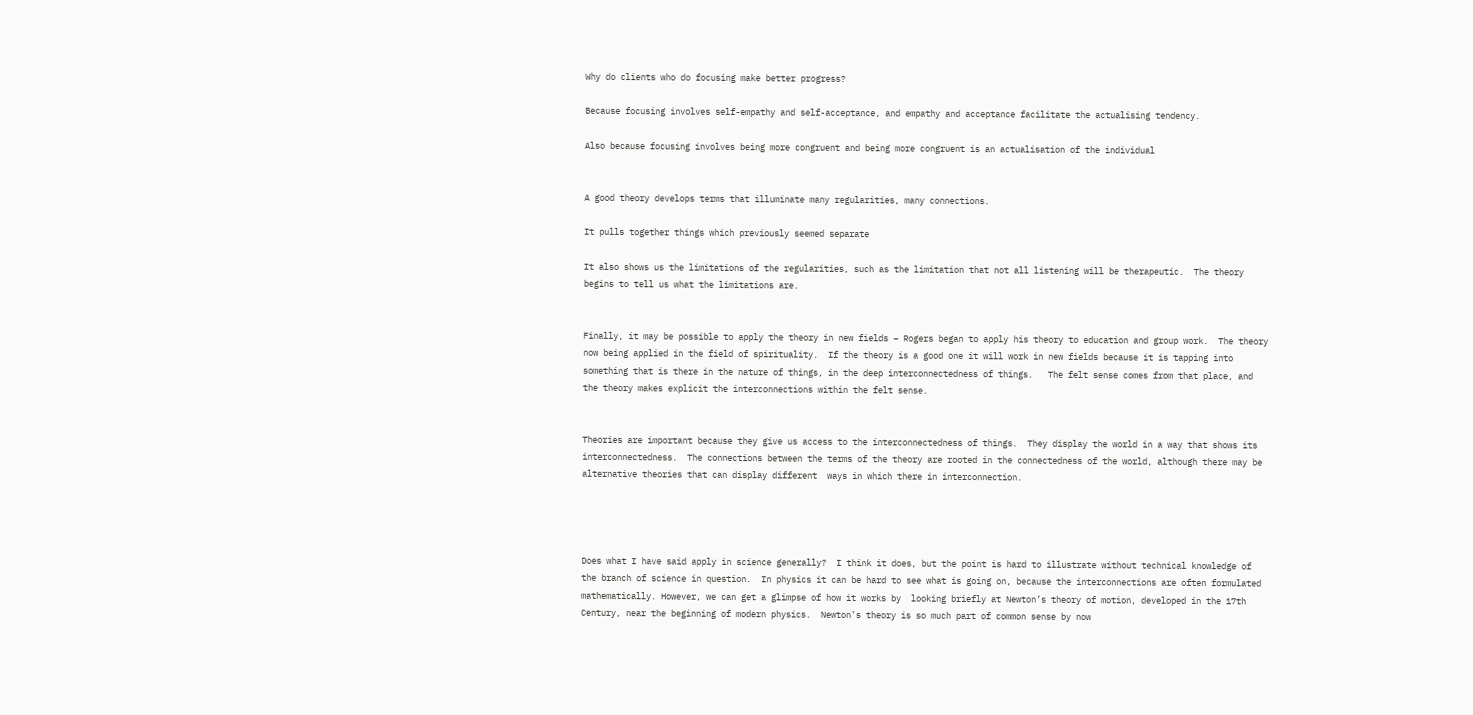Why do clients who do focusing make better progress?

Because focusing involves self-empathy and self-acceptance, and empathy and acceptance facilitate the actualising tendency.

Also because focusing involves being more congruent and being more congruent is an actualisation of the individual


A good theory develops terms that illuminate many regularities, many connections.

It pulls together things which previously seemed separate

It also shows us the limitations of the regularities, such as the limitation that not all listening will be therapeutic.  The theory begins to tell us what the limitations are.


Finally, it may be possible to apply the theory in new fields – Rogers began to apply his theory to education and group work.  The theory now being applied in the field of spirituality.  If the theory is a good one it will work in new fields because it is tapping into something that is there in the nature of things, in the deep interconnectedness of things.   The felt sense comes from that place, and the theory makes explicit the interconnections within the felt sense.


Theories are important because they give us access to the interconnectedness of things.  They display the world in a way that shows its interconnectedness.  The connections between the terms of the theory are rooted in the connectedness of the world, although there may be alternative theories that can display different  ways in which there in interconnection.




Does what I have said apply in science generally?  I think it does, but the point is hard to illustrate without technical knowledge of the branch of science in question.  In physics it can be hard to see what is going on, because the interconnections are often formulated mathematically. However, we can get a glimpse of how it works by  looking briefly at Newton’s theory of motion, developed in the 17th Century, near the beginning of modern physics.  Newton’s theory is so much part of common sense by now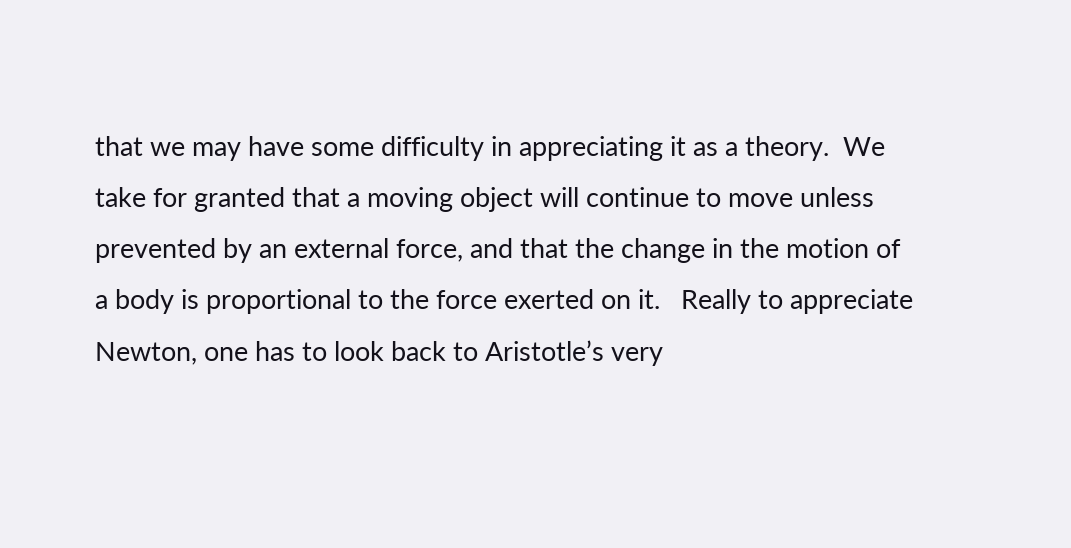that we may have some difficulty in appreciating it as a theory.  We take for granted that a moving object will continue to move unless prevented by an external force, and that the change in the motion of a body is proportional to the force exerted on it.   Really to appreciate Newton, one has to look back to Aristotle’s very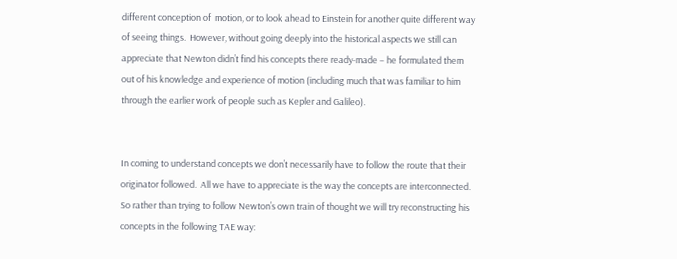different conception of  motion, or to look ahead to Einstein for another quite different way of seeing things.  However, without going deeply into the historical aspects we still can appreciate that Newton didn’t find his concepts there ready-made – he formulated them out of his knowledge and experience of motion (including much that was familiar to him through the earlier work of people such as Kepler and Galileo).


In coming to understand concepts we don’t necessarily have to follow the route that their originator followed.  All we have to appreciate is the way the concepts are interconnected.  So rather than trying to follow Newton’s own train of thought we will try reconstructing his concepts in the following TAE way: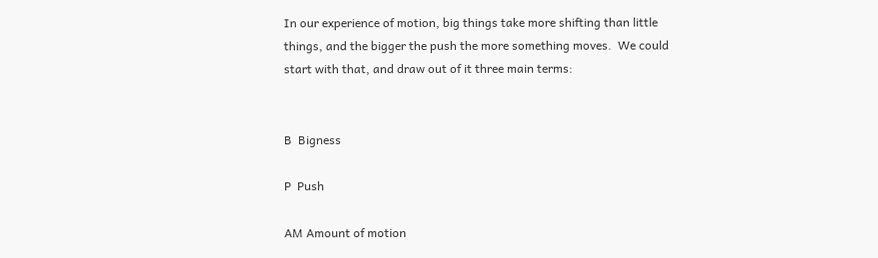In our experience of motion, big things take more shifting than little things, and the bigger the push the more something moves.  We could start with that, and draw out of it three main terms:


B  Bigness

P  Push

AM Amount of motion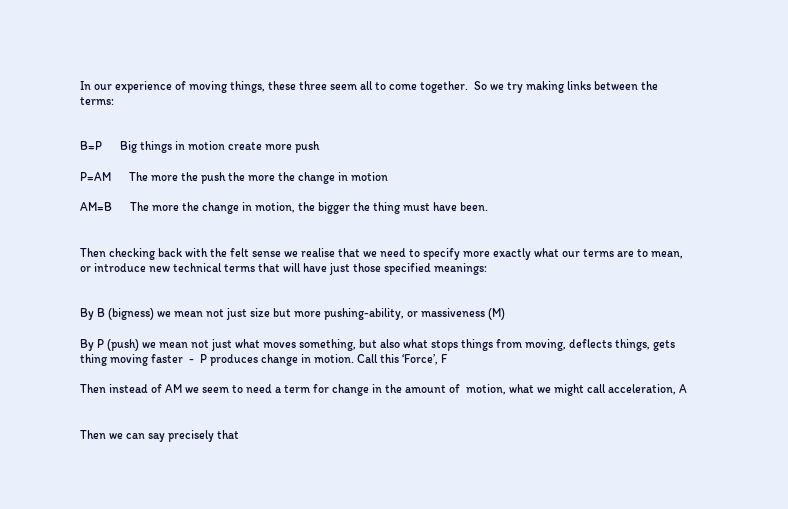In our experience of moving things, these three seem all to come together.  So we try making links between the terms:


B=P      Big things in motion create more push

P=AM      The more the push the more the change in motion

AM=B      The more the change in motion, the bigger the thing must have been.


Then checking back with the felt sense we realise that we need to specify more exactly what our terms are to mean, or introduce new technical terms that will have just those specified meanings:


By B (bigness) we mean not just size but more pushing-ability, or massiveness (M)

By P (push) we mean not just what moves something, but also what stops things from moving, deflects things, gets thing moving faster  -  P produces change in motion. Call this ‘Force’, F

Then instead of AM we seem to need a term for change in the amount of  motion, what we might call acceleration, A


Then we can say precisely that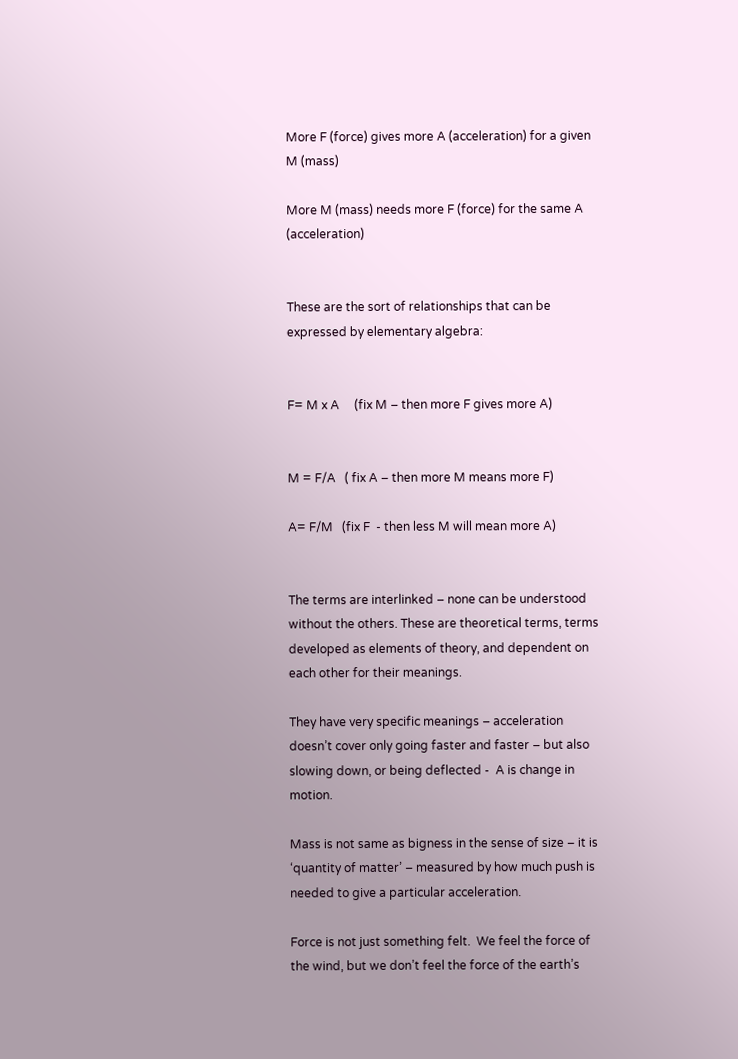More F (force) gives more A (acceleration) for a given M (mass)

More M (mass) needs more F (force) for the same A (acceleration)


These are the sort of relationships that can be expressed by elementary algebra:


F= M x A     (fix M – then more F gives more A)


M = F/A   ( fix A – then more M means more F)

A= F/M   (fix F  - then less M will mean more A)


The terms are interlinked – none can be understood without the others. These are theoretical terms, terms developed as elements of theory, and dependent on each other for their meanings.

They have very specific meanings – acceleration doesn’t cover only going faster and faster – but also slowing down, or being deflected -  A is change in motion.

Mass is not same as bigness in the sense of size – it is ‘quantity of matter’ – measured by how much push is needed to give a particular acceleration.

Force is not just something felt.  We feel the force of the wind, but we don’t feel the force of the earth’s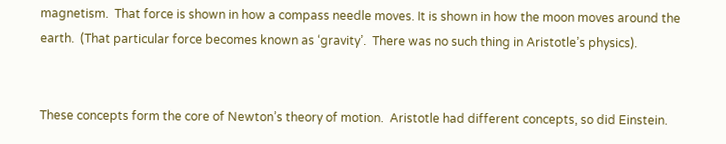magnetism.  That force is shown in how a compass needle moves. It is shown in how the moon moves around the earth.  (That particular force becomes known as ‘gravity’.  There was no such thing in Aristotle’s physics).


These concepts form the core of Newton’s theory of motion.  Aristotle had different concepts, so did Einstein.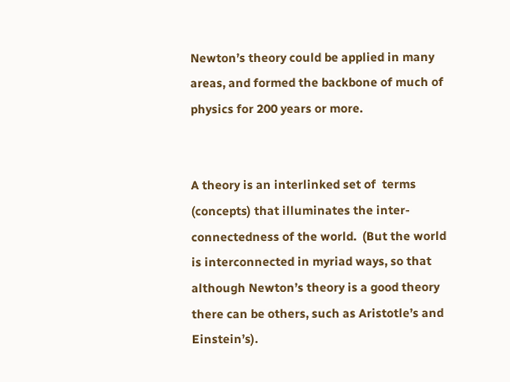Newton’s theory could be applied in many areas, and formed the backbone of much of physics for 200 years or more.


A theory is an interlinked set of  terms (concepts) that illuminates the inter-connectedness of the world.  (But the world is interconnected in myriad ways, so that although Newton’s theory is a good theory there can be others, such as Aristotle’s and Einstein’s).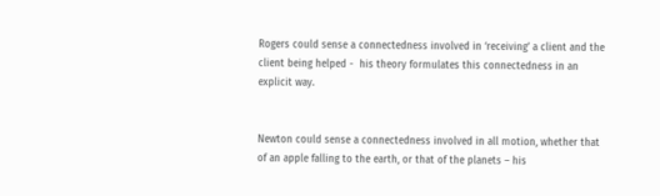Rogers could sense a connectedness involved in ‘receiving’ a client and the client being helped -  his theory formulates this connectedness in an explicit way.


Newton could sense a connectedness involved in all motion, whether that of an apple falling to the earth, or that of the planets – his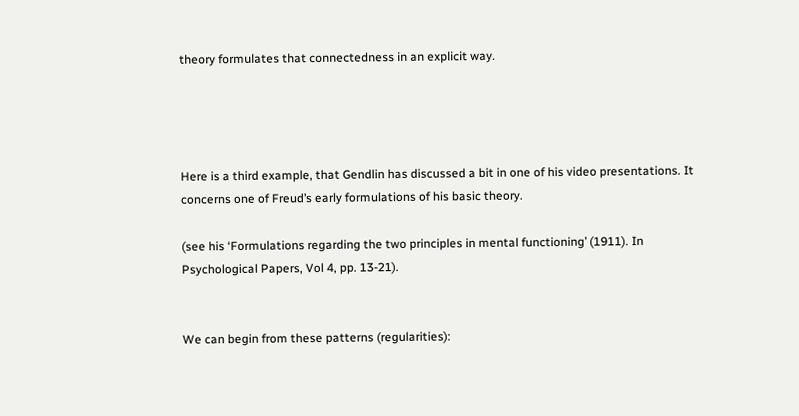theory formulates that connectedness in an explicit way.




Here is a third example, that Gendlin has discussed a bit in one of his video presentations. It concerns one of Freud’s early formulations of his basic theory.

(see his ‘Formulations regarding the two principles in mental functioning’ (1911). In Psychological Papers, Vol 4, pp. 13-21).


We can begin from these patterns (regularities):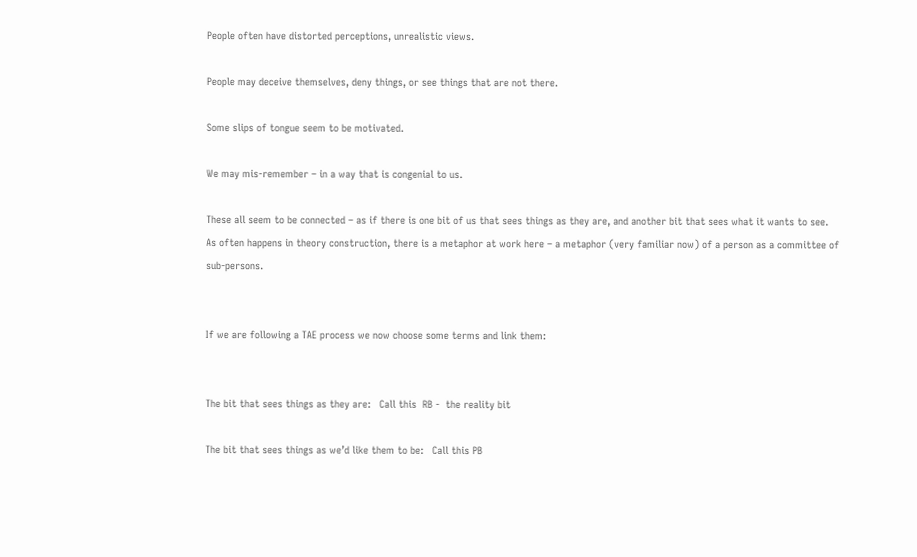People often have distorted perceptions, unrealistic views.

People may deceive themselves, deny things, or see things that are not there.

Some slips of tongue seem to be motivated.

We may mis-remember – in a way that is congenial to us.

These all seem to be connected – as if there is one bit of us that sees things as they are, and another bit that sees what it wants to see.  As often happens in theory construction, there is a metaphor at work here – a metaphor (very familiar now) of a person as a committee of sub-persons.


If we are following a TAE process we now choose some terms and link them:


The bit that sees things as they are:   Call this  RB -  the reality bit

The bit that sees things as we’d like them to be:   Call this PB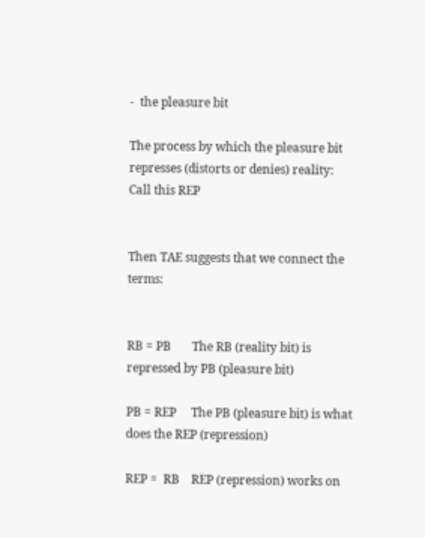-  the pleasure bit

The process by which the pleasure bit represses (distorts or denies) reality:  Call this REP


Then TAE suggests that we connect the terms:


RB = PB       The RB (reality bit) is repressed by PB (pleasure bit)

PB = REP     The PB (pleasure bit) is what does the REP (repression)

REP =  RB    REP (repression) works on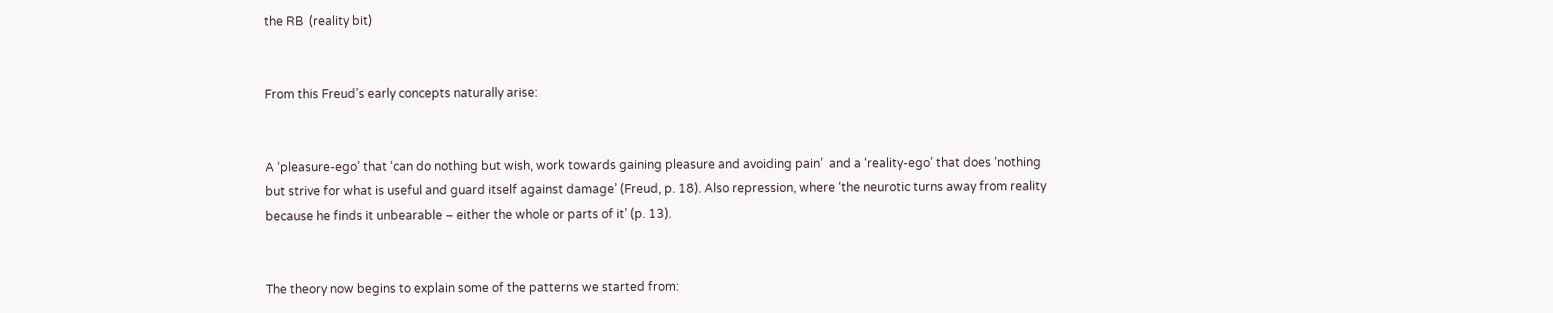the RB  (reality bit)


From this Freud’s early concepts naturally arise:


A ‘pleasure-ego’ that ‘can do nothing but wish, work towards gaining pleasure and avoiding pain’  and a ‘reality-ego’ that does ‘nothing but strive for what is useful and guard itself against damage’ (Freud, p. 18). Also repression, where ‘the neurotic turns away from reality because he finds it unbearable – either the whole or parts of it’ (p. 13).


The theory now begins to explain some of the patterns we started from: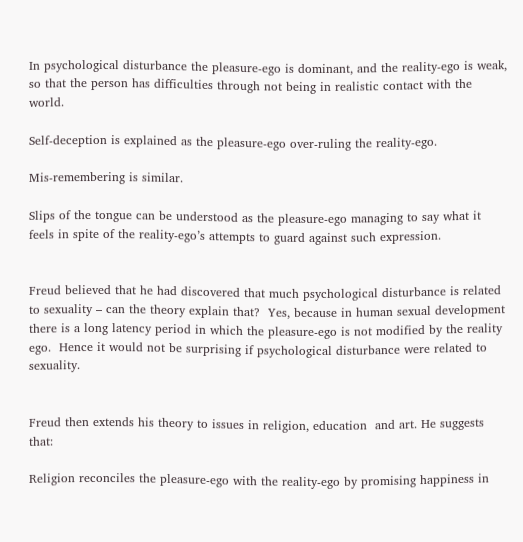In psychological disturbance the pleasure-ego is dominant, and the reality-ego is weak, so that the person has difficulties through not being in realistic contact with the world.

Self-deception is explained as the pleasure-ego over-ruling the reality-ego.

Mis-remembering is similar.

Slips of the tongue can be understood as the pleasure-ego managing to say what it feels in spite of the reality-ego’s attempts to guard against such expression.


Freud believed that he had discovered that much psychological disturbance is related to sexuality – can the theory explain that?  Yes, because in human sexual development there is a long latency period in which the pleasure-ego is not modified by the reality ego.  Hence it would not be surprising if psychological disturbance were related to sexuality.


Freud then extends his theory to issues in religion, education  and art. He suggests that:

Religion reconciles the pleasure-ego with the reality-ego by promising happiness in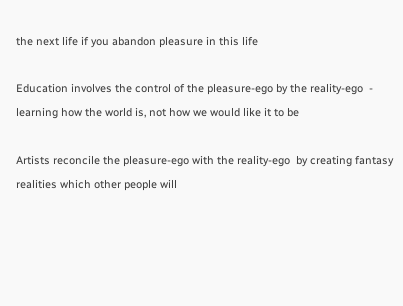the next life if you abandon pleasure in this life

Education involves the control of the pleasure-ego by the reality-ego  -  learning how the world is, not how we would like it to be

Artists reconcile the pleasure-ego with the reality-ego  by creating fantasy realities which other people will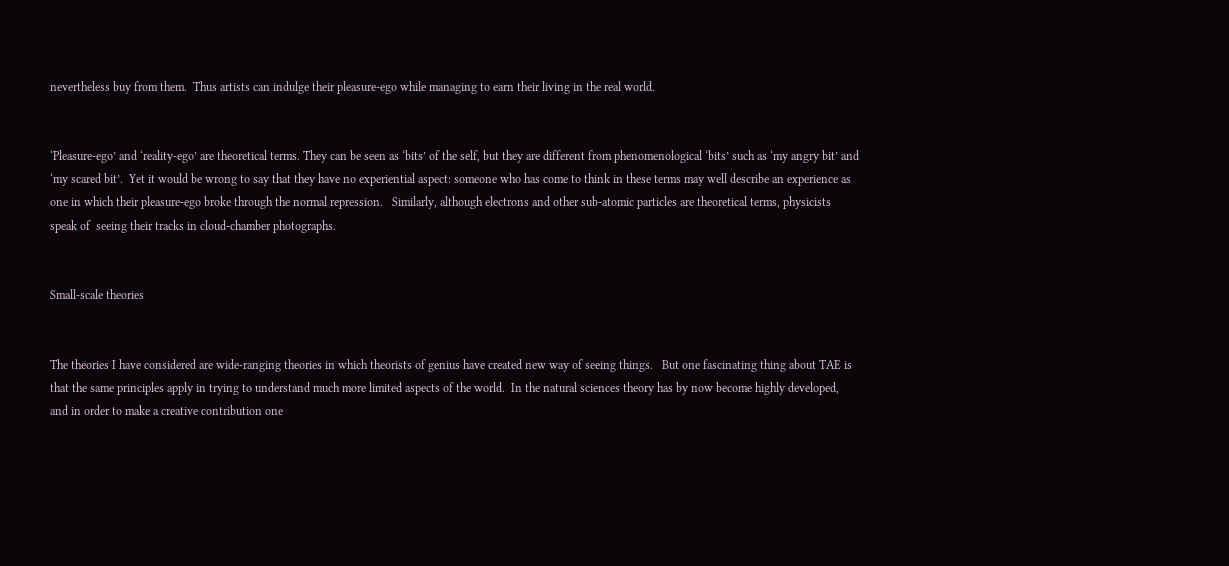nevertheless buy from them.  Thus artists can indulge their pleasure-ego while managing to earn their living in the real world.


‘Pleasure-ego’ and ‘reality-ego’ are theoretical terms. They can be seen as ‘bits’ of the self, but they are different from phenomenological ‘bits’ such as ‘my angry bit’ and ‘my scared bit’.  Yet it would be wrong to say that they have no experiential aspect: someone who has come to think in these terms may well describe an experience as one in which their pleasure-ego broke through the normal repression.   Similarly, although electrons and other sub-atomic particles are theoretical terms, physicists speak of  seeing their tracks in cloud-chamber photographs.


Small-scale theories


The theories I have considered are wide-ranging theories in which theorists of genius have created new way of seeing things.   But one fascinating thing about TAE is that the same principles apply in trying to understand much more limited aspects of the world.  In the natural sciences theory has by now become highly developed, and in order to make a creative contribution one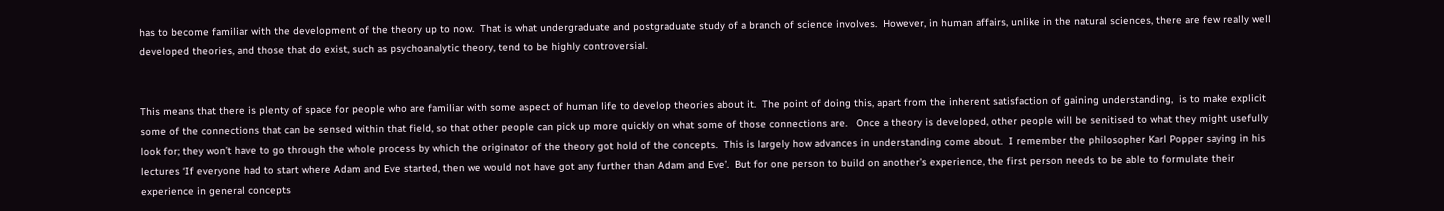has to become familiar with the development of the theory up to now.  That is what undergraduate and postgraduate study of a branch of science involves.  However, in human affairs, unlike in the natural sciences, there are few really well developed theories, and those that do exist, such as psychoanalytic theory, tend to be highly controversial.


This means that there is plenty of space for people who are familiar with some aspect of human life to develop theories about it.  The point of doing this, apart from the inherent satisfaction of gaining understanding,  is to make explicit some of the connections that can be sensed within that field, so that other people can pick up more quickly on what some of those connections are.   Once a theory is developed, other people will be senitised to what they might usefully look for; they won’t have to go through the whole process by which the originator of the theory got hold of the concepts.  This is largely how advances in understanding come about.  I remember the philosopher Karl Popper saying in his lectures ‘If everyone had to start where Adam and Eve started, then we would not have got any further than Adam and Eve’.  But for one person to build on another’s experience, the first person needs to be able to formulate their experience in general concepts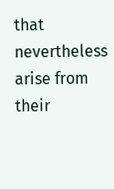that nevertheless arise from their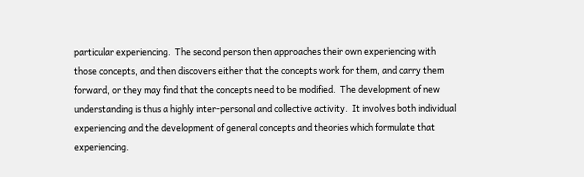particular experiencing.  The second person then approaches their own experiencing with those concepts, and then discovers either that the concepts work for them, and carry them forward, or they may find that the concepts need to be modified.  The development of new understanding is thus a highly inter-personal and collective activity.  It involves both individual experiencing and the development of general concepts and theories which formulate that experiencing.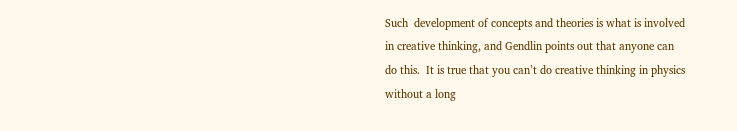Such  development of concepts and theories is what is involved in creative thinking, and Gendlin points out that anyone can do this.  It is true that you can’t do creative thinking in physics without a long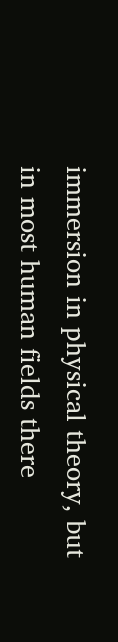immersion in physical theory, but in most human fields there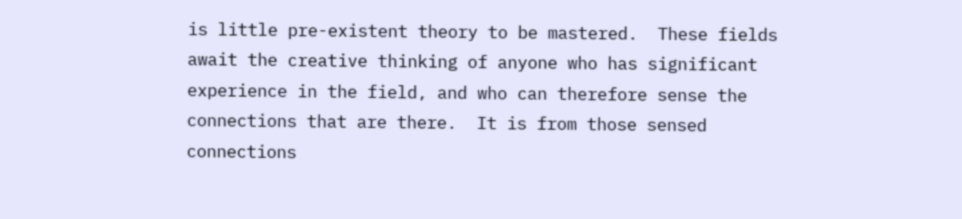is little pre-existent theory to be mastered.  These fields await the creative thinking of anyone who has significant experience in the field, and who can therefore sense the connections that are there.  It is from those sensed connections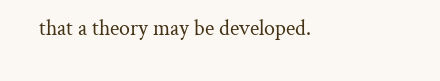that a theory may be developed.